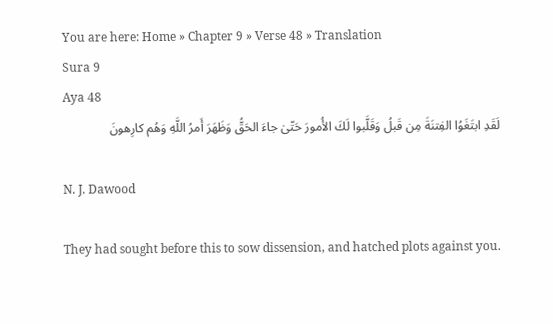You are here: Home » Chapter 9 » Verse 48 » Translation
Sura 9
Aya 48
لَقَدِ ابتَغَوُا الفِتنَةَ مِن قَبلُ وَقَلَّبوا لَكَ الأُمورَ حَتّىٰ جاءَ الحَقُّ وَظَهَرَ أَمرُ اللَّهِ وَهُم كارِهونَ

N. J. Dawood

They had sought before this to sow dissension, and hatched plots against you.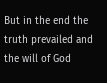But in the end the truth prevailed and the will of God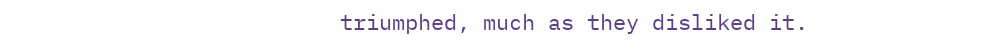triumphed, much as they disliked it.